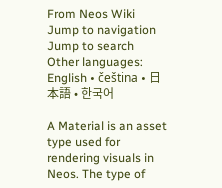From Neos Wiki
Jump to navigation Jump to search
Other languages:
English • čeština • 日本語 • 한국어

A Material is an asset type used for rendering visuals in Neos. The type of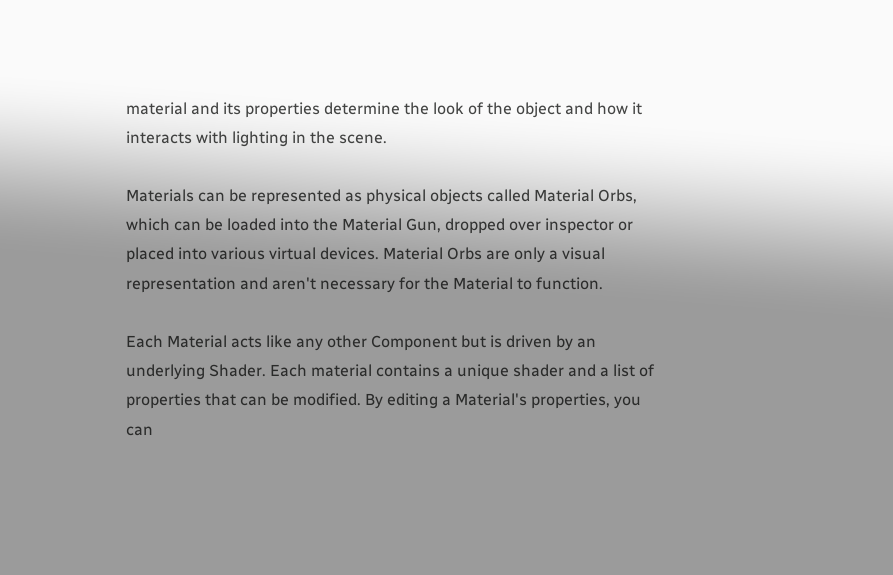material and its properties determine the look of the object and how it interacts with lighting in the scene.

Materials can be represented as physical objects called Material Orbs, which can be loaded into the Material Gun, dropped over inspector or placed into various virtual devices. Material Orbs are only a visual representation and aren't necessary for the Material to function.

Each Material acts like any other Component but is driven by an underlying Shader. Each material contains a unique shader and a list of properties that can be modified. By editing a Material's properties, you can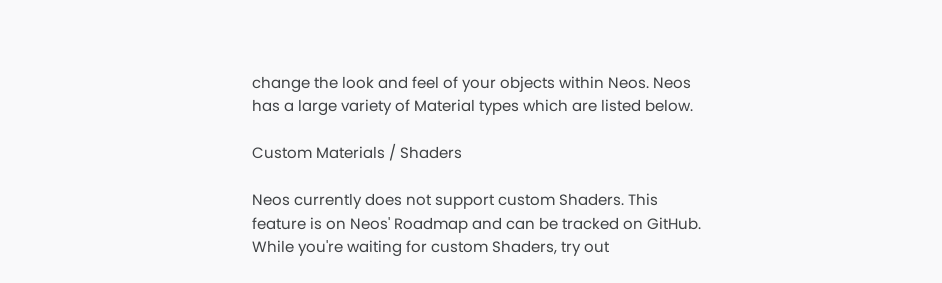change the look and feel of your objects within Neos. Neos has a large variety of Material types which are listed below.

Custom Materials / Shaders

Neos currently does not support custom Shaders. This feature is on Neos' Roadmap and can be tracked on GitHub. While you're waiting for custom Shaders, try out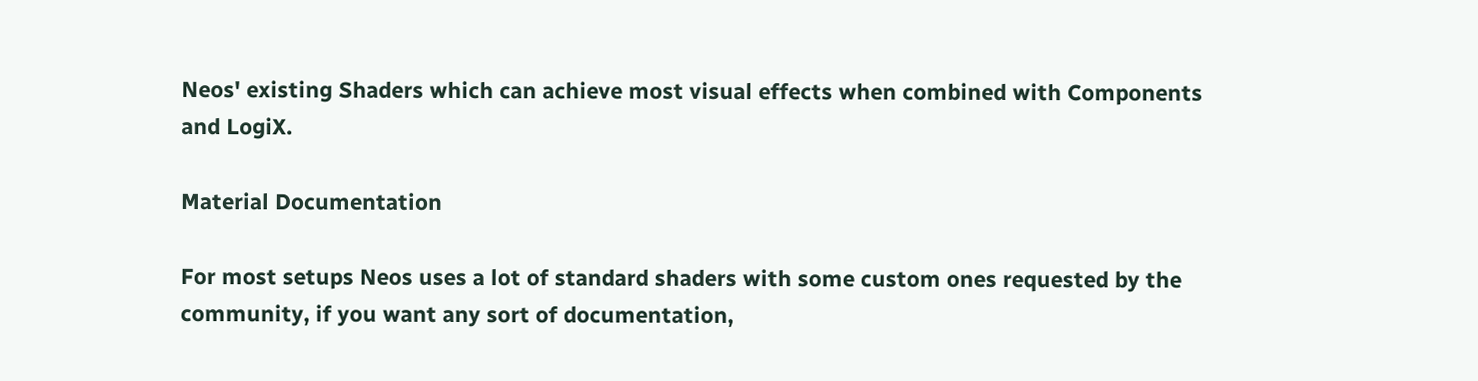Neos' existing Shaders which can achieve most visual effects when combined with Components and LogiX.

Material Documentation

For most setups Neos uses a lot of standard shaders with some custom ones requested by the community, if you want any sort of documentation,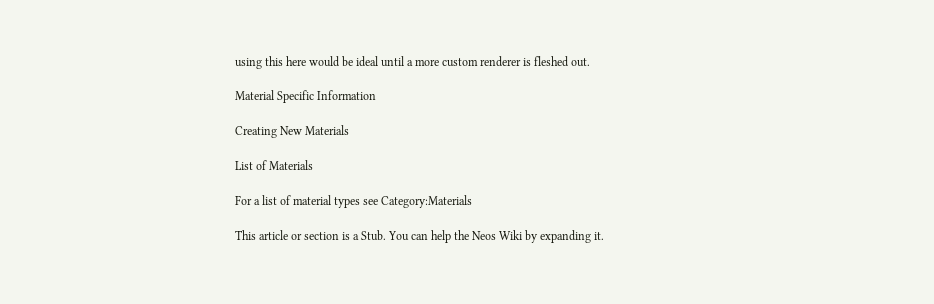using this here would be ideal until a more custom renderer is fleshed out.

Material Specific Information

Creating New Materials

List of Materials

For a list of material types see Category:Materials

This article or section is a Stub. You can help the Neos Wiki by expanding it.